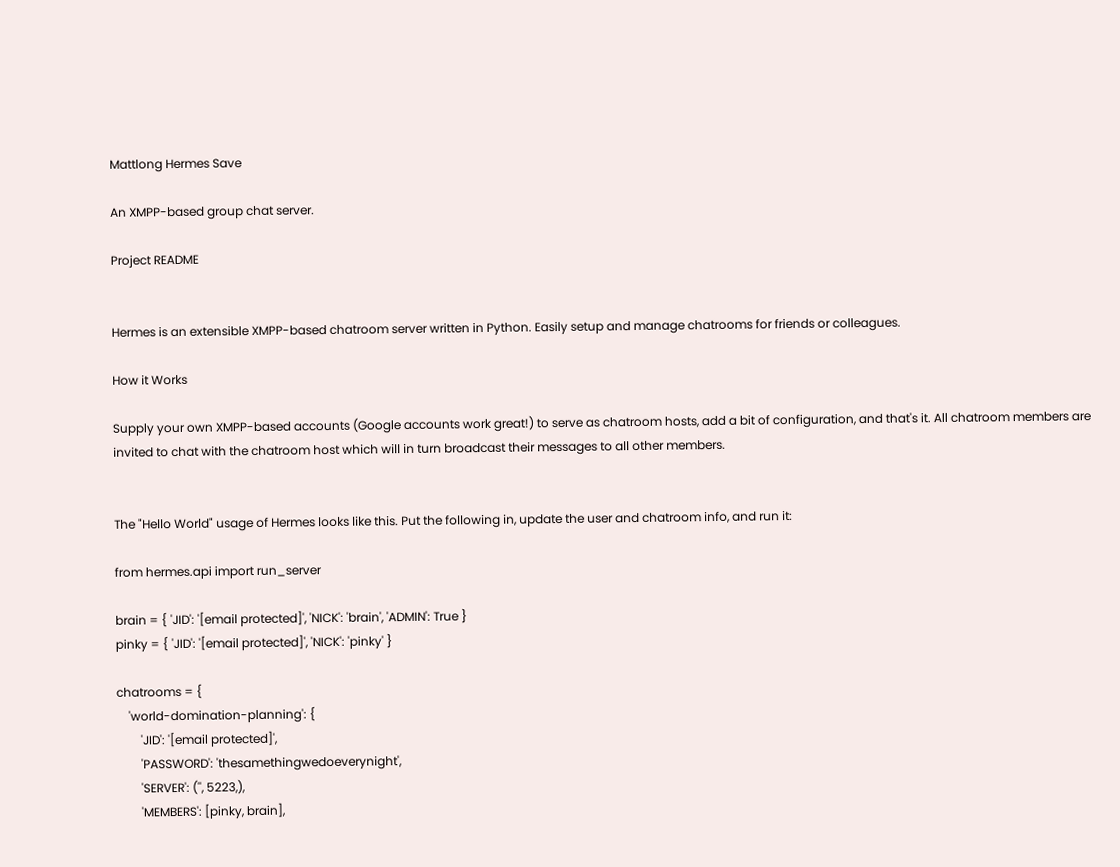Mattlong Hermes Save

An XMPP-based group chat server.

Project README


Hermes is an extensible XMPP-based chatroom server written in Python. Easily setup and manage chatrooms for friends or colleagues.

How it Works

Supply your own XMPP-based accounts (Google accounts work great!) to serve as chatroom hosts, add a bit of configuration, and that's it. All chatroom members are invited to chat with the chatroom host which will in turn broadcast their messages to all other members.


The "Hello World" usage of Hermes looks like this. Put the following in, update the user and chatroom info, and run it:

from hermes.api import run_server

brain = { 'JID': '[email protected]', 'NICK': 'brain', 'ADMIN': True }
pinky = { 'JID': '[email protected]', 'NICK': 'pinky' }

chatrooms = {
    'world-domination-planning': {
        'JID': '[email protected]',
        'PASSWORD': 'thesamethingwedoeverynight',
        'SERVER': ('', 5223,),
        'MEMBERS': [pinky, brain],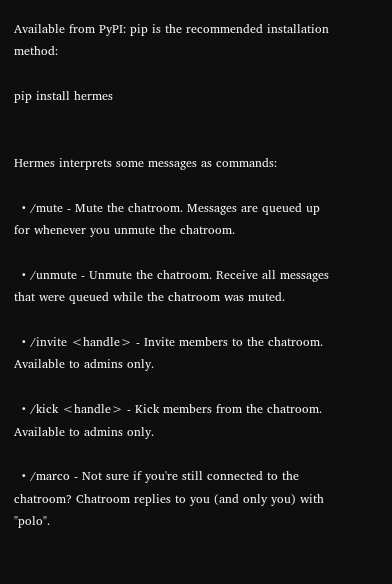Available from PyPI: pip is the recommended installation method:

pip install hermes


Hermes interprets some messages as commands:

  • /mute - Mute the chatroom. Messages are queued up for whenever you unmute the chatroom.

  • /unmute - Unmute the chatroom. Receive all messages that were queued while the chatroom was muted.

  • /invite <handle> - Invite members to the chatroom. Available to admins only.

  • /kick <handle> - Kick members from the chatroom. Available to admins only.

  • /marco - Not sure if you're still connected to the chatroom? Chatroom replies to you (and only you) with "polo".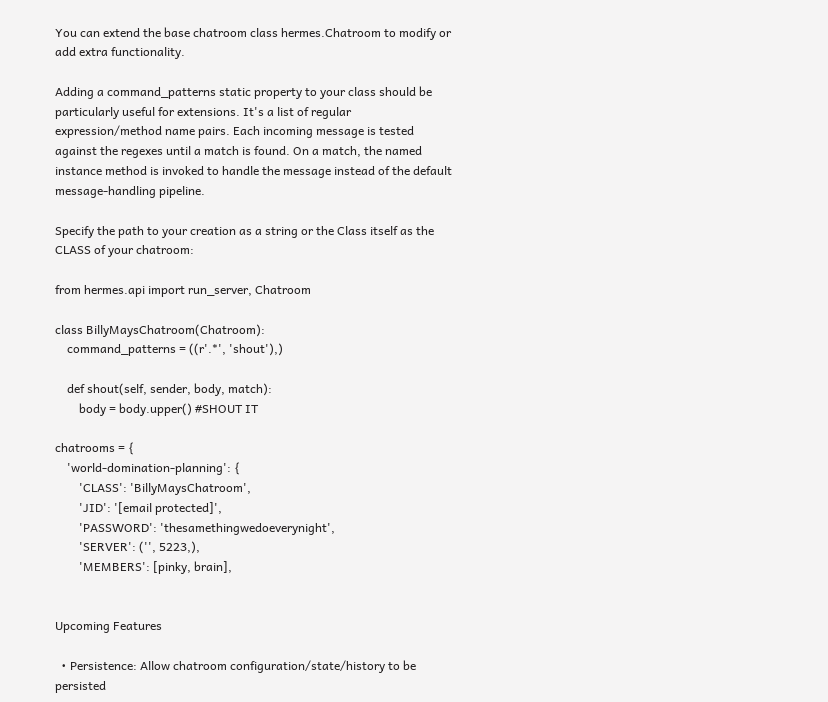You can extend the base chatroom class hermes.Chatroom to modify or add extra functionality.

Adding a command_patterns static property to your class should be particularly useful for extensions. It's a list of regular expression/method name pairs. Each incoming message is tested against the regexes until a match is found. On a match, the named instance method is invoked to handle the message instead of the default message-handling pipeline.

Specify the path to your creation as a string or the Class itself as the CLASS of your chatroom:

from hermes.api import run_server, Chatroom

class BillyMaysChatroom(Chatroom):
    command_patterns = ((r'.*', 'shout'),)

    def shout(self, sender, body, match):
        body = body.upper() #SHOUT IT

chatrooms = {
    'world-domination-planning': {
        'CLASS': 'BillyMaysChatroom',
        'JID': '[email protected]',
        'PASSWORD': 'thesamethingwedoeverynight',
        'SERVER': ('', 5223,),
        'MEMBERS': [pinky, brain],


Upcoming Features

  • Persistence: Allow chatroom configuration/state/history to be persisted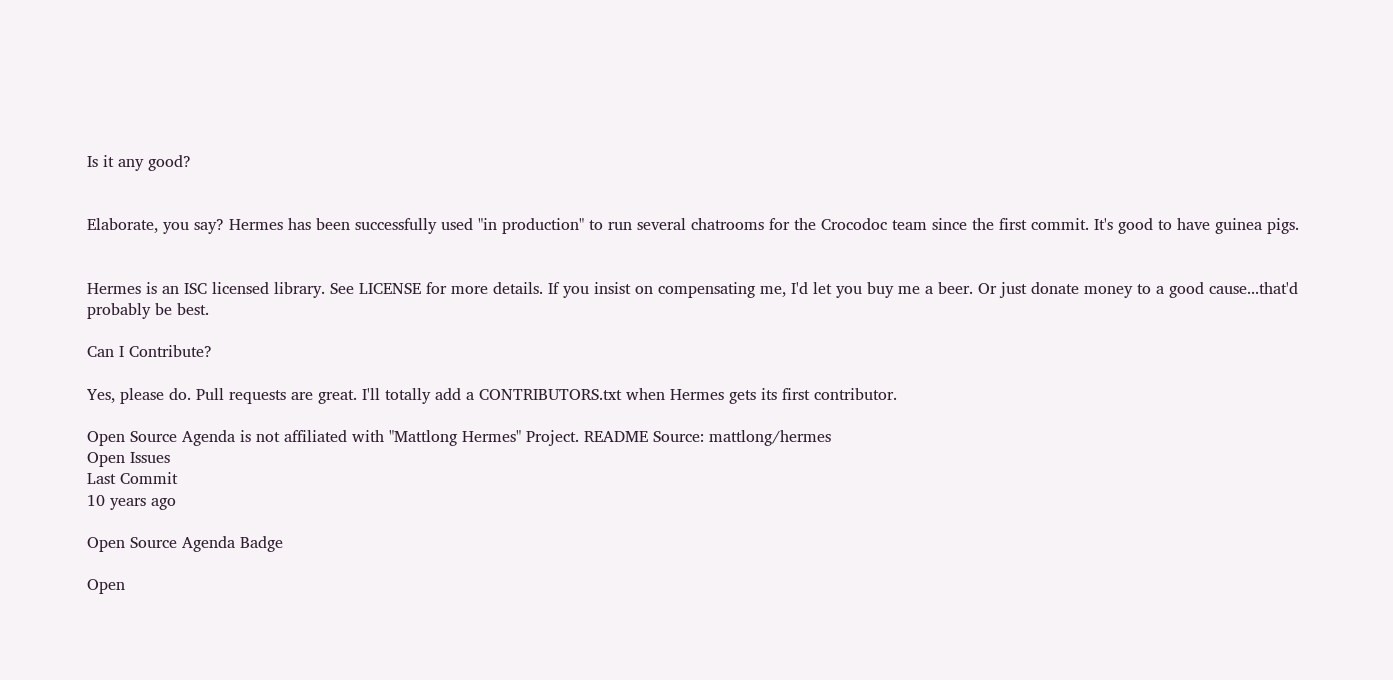Is it any good?


Elaborate, you say? Hermes has been successfully used "in production" to run several chatrooms for the Crocodoc team since the first commit. It's good to have guinea pigs.


Hermes is an ISC licensed library. See LICENSE for more details. If you insist on compensating me, I'd let you buy me a beer. Or just donate money to a good cause...that'd probably be best.

Can I Contribute?

Yes, please do. Pull requests are great. I'll totally add a CONTRIBUTORS.txt when Hermes gets its first contributor.

Open Source Agenda is not affiliated with "Mattlong Hermes" Project. README Source: mattlong/hermes
Open Issues
Last Commit
10 years ago

Open Source Agenda Badge

Open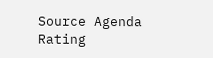Source Agenda Rating